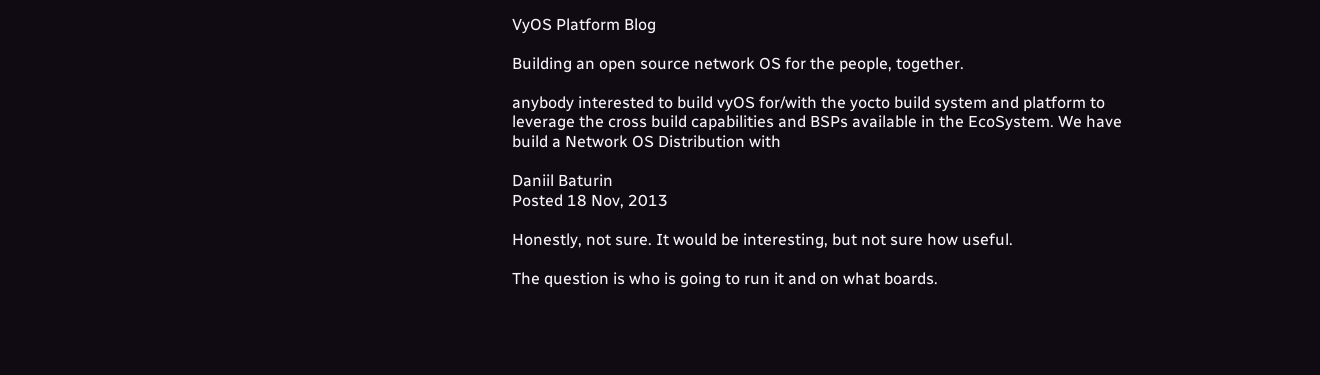VyOS Platform Blog

Building an open source network OS for the people, together.

anybody interested to build vyOS for/with the yocto build system and platform to leverage the cross build capabilities and BSPs available in the EcoSystem. We have build a Network OS Distribution with

Daniil Baturin
Posted 18 Nov, 2013

Honestly, not sure. It would be interesting, but not sure how useful.

The question is who is going to run it and on what boards.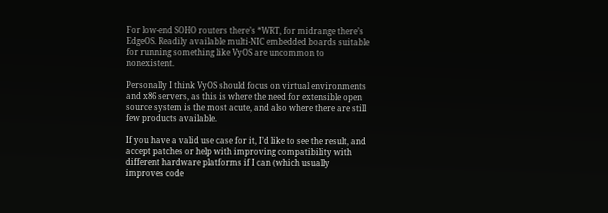For low-end SOHO routers there’s *WRT, for midrange there’s EdgeOS. Readily available multi-NIC embedded boards suitable for running something like VyOS are uncommon to nonexistent.

Personally I think VyOS should focus on virtual environments and x86 servers, as this is where the need for extensible open source system is the most acute, and also where there are still few products available.

If you have a valid use case for it, I’d like to see the result, and accept patches or help with improving compatibility with different hardware platforms if I can (which usually improves code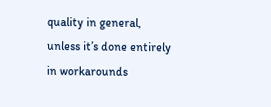quality in general, unless it’s done entirely in workarounds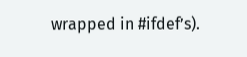wrapped in #ifdef’s).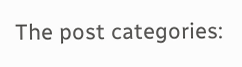The post categories: